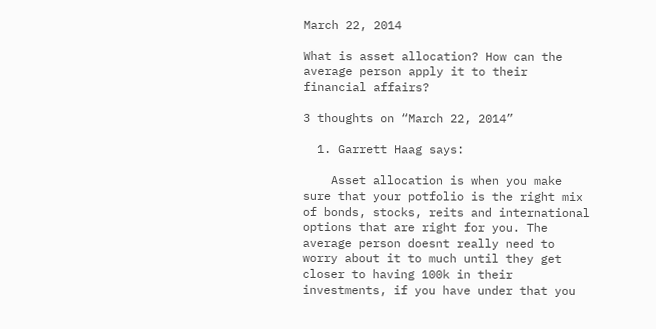March 22, 2014

What is asset allocation? How can the average person apply it to their financial affairs?

3 thoughts on “March 22, 2014”

  1. Garrett Haag says:

    Asset allocation is when you make sure that your potfolio is the right mix of bonds, stocks, reits and international options that are right for you. The average person doesnt really need to worry about it to much until they get closer to having 100k in their investments, if you have under that you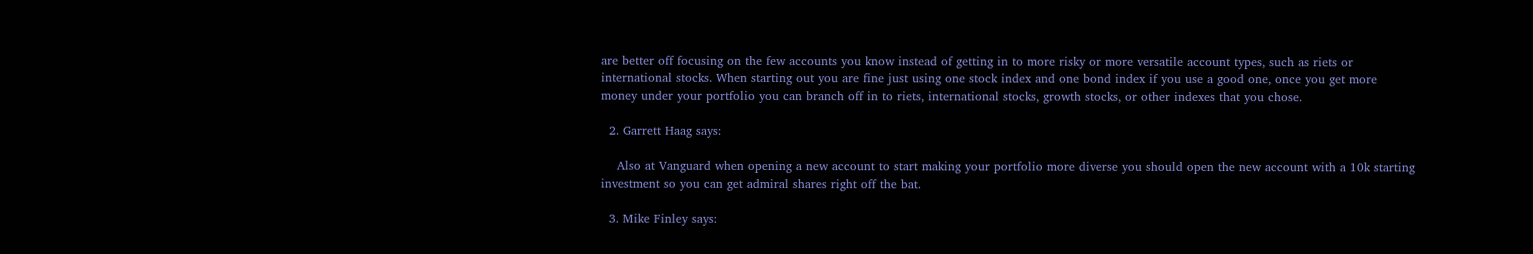are better off focusing on the few accounts you know instead of getting in to more risky or more versatile account types, such as riets or international stocks. When starting out you are fine just using one stock index and one bond index if you use a good one, once you get more money under your portfolio you can branch off in to riets, international stocks, growth stocks, or other indexes that you chose.

  2. Garrett Haag says:

    Also at Vanguard when opening a new account to start making your portfolio more diverse you should open the new account with a 10k starting investment so you can get admiral shares right off the bat.

  3. Mike Finley says: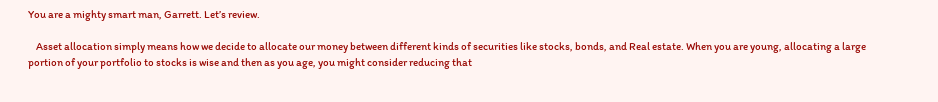You are a mighty smart man, Garrett. Let’s review.

    Asset allocation simply means how we decide to allocate our money between different kinds of securities like stocks, bonds, and Real estate. When you are young, allocating a large portion of your portfolio to stocks is wise and then as you age, you might consider reducing that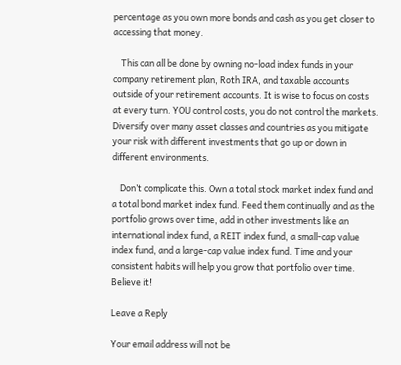percentage as you own more bonds and cash as you get closer to accessing that money.

    This can all be done by owning no-load index funds in your company retirement plan, Roth IRA, and taxable accounts outside of your retirement accounts. It is wise to focus on costs at every turn. YOU control costs, you do not control the markets. Diversify over many asset classes and countries as you mitigate your risk with different investments that go up or down in different environments.

    Don’t complicate this. Own a total stock market index fund and a total bond market index fund. Feed them continually and as the portfolio grows over time, add in other investments like an international index fund, a REIT index fund, a small-cap value index fund, and a large-cap value index fund. Time and your consistent habits will help you grow that portfolio over time. Believe it!

Leave a Reply

Your email address will not be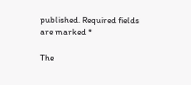published. Required fields are marked *

The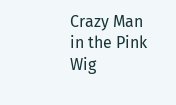Crazy Man in the Pink Wig